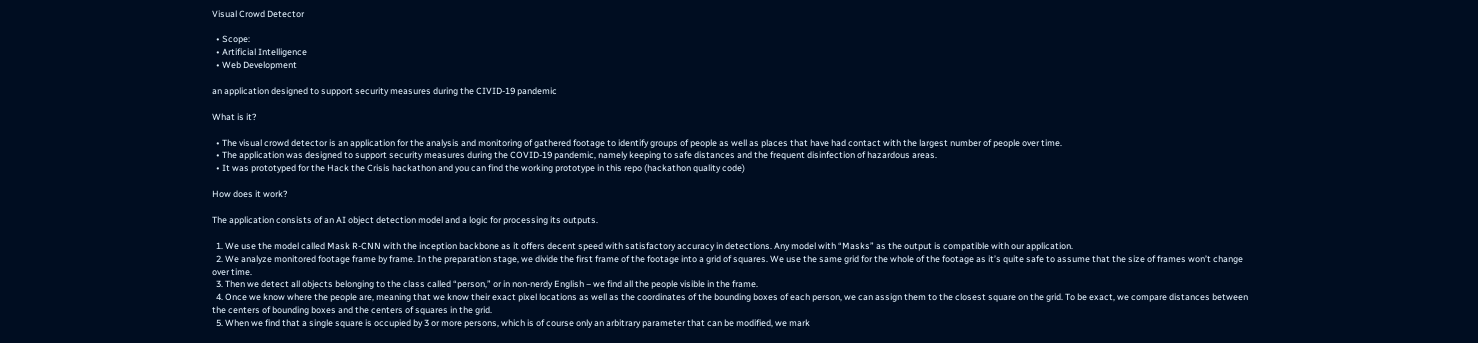Visual Crowd Detector

  • Scope:
  • Artificial Intelligence
  • Web Development

an application designed to support security measures during the CIVID-19 pandemic

What is it?

  • The visual crowd detector is an application for the analysis and monitoring of gathered footage to identify groups of people as well as places that have had contact with the largest number of people over time.
  • The application was designed to support security measures during the COVID-19 pandemic, namely keeping to safe distances and the frequent disinfection of hazardous areas.
  • It was prototyped for the Hack the Crisis hackathon and you can find the working prototype in this repo (hackathon quality code)

How does it work?

The application consists of an AI object detection model and a logic for processing its outputs.

  1. We use the model called Mask R-CNN with the inception backbone as it offers decent speed with satisfactory accuracy in detections. Any model with “Masks” as the output is compatible with our application.
  2. We analyze monitored footage frame by frame. In the preparation stage, we divide the first frame of the footage into a grid of squares. We use the same grid for the whole of the footage as it’s quite safe to assume that the size of frames won’t change over time.
  3. Then we detect all objects belonging to the class called “person,” or in non-nerdy English – we find all the people visible in the frame.
  4. Once we know where the people are, meaning that we know their exact pixel locations as well as the coordinates of the bounding boxes of each person, we can assign them to the closest square on the grid. To be exact, we compare distances between the centers of bounding boxes and the centers of squares in the grid.
  5. When we find that a single square is occupied by 3 or more persons, which is of course only an arbitrary parameter that can be modified, we mark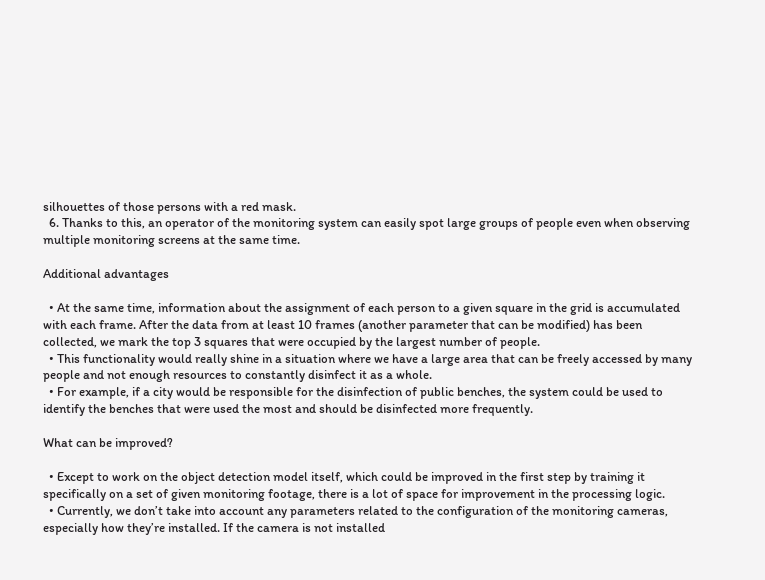silhouettes of those persons with a red mask.
  6. Thanks to this, an operator of the monitoring system can easily spot large groups of people even when observing multiple monitoring screens at the same time.

Additional advantages

  • At the same time, information about the assignment of each person to a given square in the grid is accumulated with each frame. After the data from at least 10 frames (another parameter that can be modified) has been collected, we mark the top 3 squares that were occupied by the largest number of people.
  • This functionality would really shine in a situation where we have a large area that can be freely accessed by many people and not enough resources to constantly disinfect it as a whole.
  • For example, if a city would be responsible for the disinfection of public benches, the system could be used to identify the benches that were used the most and should be disinfected more frequently.

What can be improved?

  • Except to work on the object detection model itself, which could be improved in the first step by training it specifically on a set of given monitoring footage, there is a lot of space for improvement in the processing logic.
  • Currently, we don’t take into account any parameters related to the configuration of the monitoring cameras, especially how they’re installed. If the camera is not installed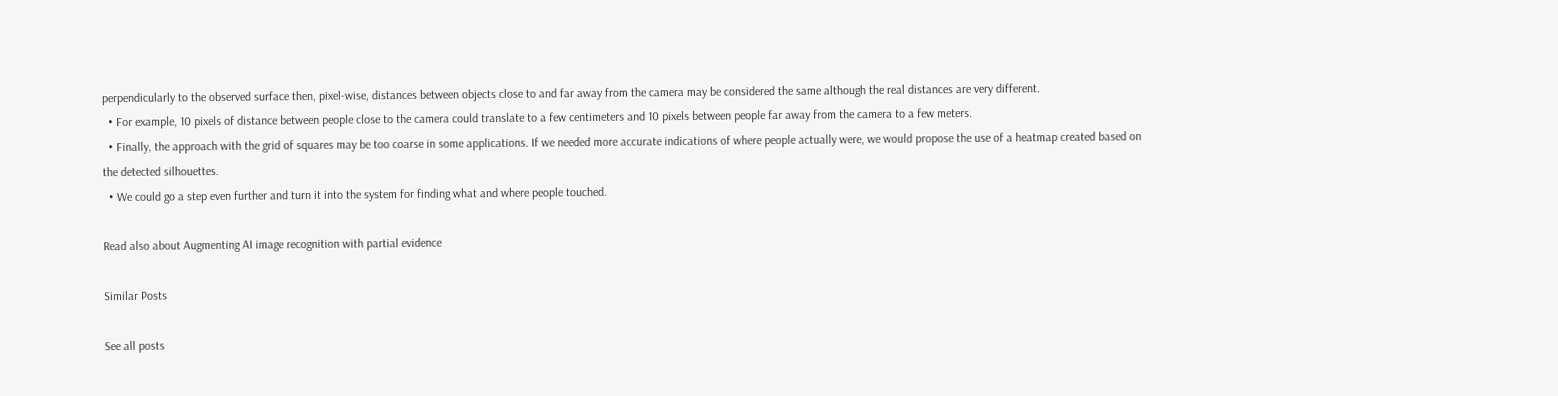perpendicularly to the observed surface then, pixel-wise, distances between objects close to and far away from the camera may be considered the same although the real distances are very different.
  • For example, 10 pixels of distance between people close to the camera could translate to a few centimeters and 10 pixels between people far away from the camera to a few meters.
  • Finally, the approach with the grid of squares may be too coarse in some applications. If we needed more accurate indications of where people actually were, we would propose the use of a heatmap created based on the detected silhouettes.
  • We could go a step even further and turn it into the system for finding what and where people touched.

Read also about Augmenting AI image recognition with partial evidence

Similar Posts

See all posts